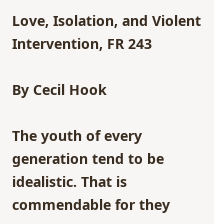Love, Isolation, and Violent Intervention, FR 243

By Cecil Hook

The youth of every generation tend to be idealistic. That is commendable for they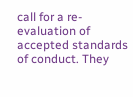call for a re-evaluation of accepted standards of conduct. They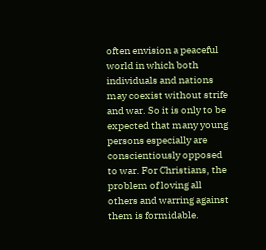often envision a peaceful world in which both individuals and nations may coexist without strife and war. So it is only to be expected that many young persons especially are conscientiously opposed to war. For Christians, the problem of loving all others and warring against them is formidable.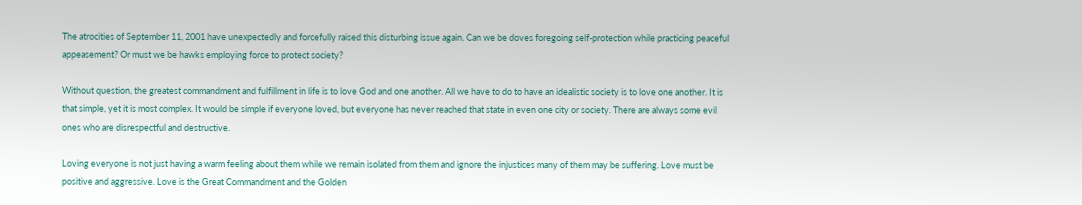The atrocities of September 11, 2001 have unexpectedly and forcefully raised this disturbing issue again. Can we be doves foregoing self-protection while practicing peaceful appeasement? Or must we be hawks employing force to protect society?

Without question, the greatest commandment and fulfillment in life is to love God and one another. All we have to do to have an idealistic society is to love one another. It is that simple, yet it is most complex. It would be simple if everyone loved, but everyone has never reached that state in even one city or society. There are always some evil ones who are disrespectful and destructive.

Loving everyone is not just having a warm feeling about them while we remain isolated from them and ignore the injustices many of them may be suffering. Love must be positive and aggressive. Love is the Great Commandment and the Golden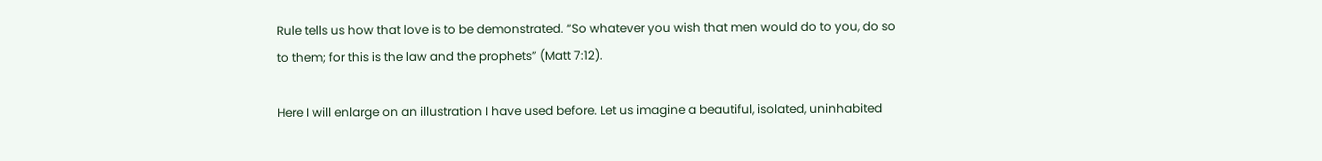Rule tells us how that love is to be demonstrated. “So whatever you wish that men would do to you, do so to them; for this is the law and the prophets” (Matt 7:12).

Here I will enlarge on an illustration I have used before. Let us imagine a beautiful, isolated, uninhabited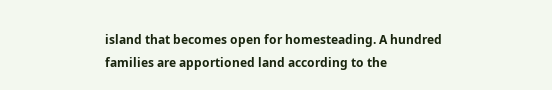island that becomes open for homesteading. A hundred families are apportioned land according to the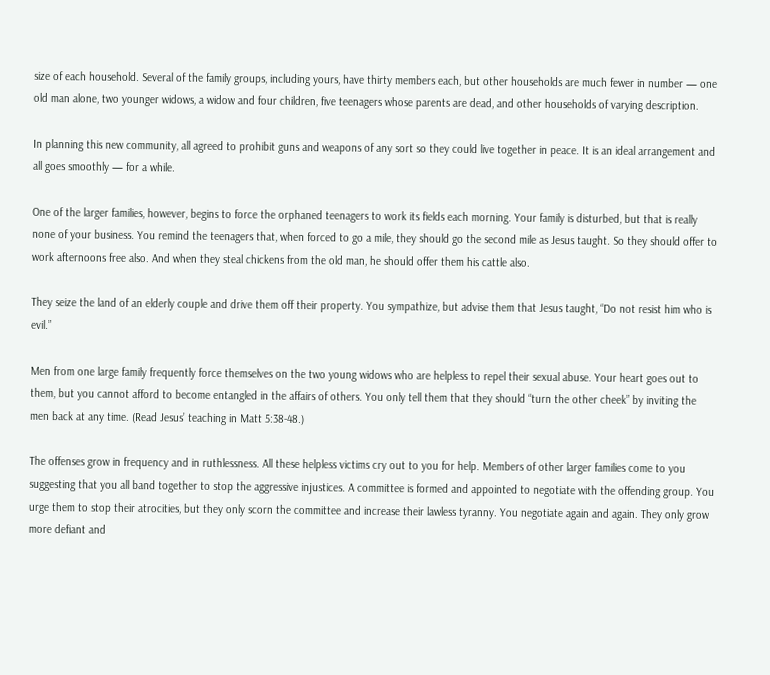size of each household. Several of the family groups, including yours, have thirty members each, but other households are much fewer in number — one old man alone, two younger widows, a widow and four children, five teenagers whose parents are dead, and other households of varying description.

In planning this new community, all agreed to prohibit guns and weapons of any sort so they could live together in peace. It is an ideal arrangement and all goes smoothly — for a while.

One of the larger families, however, begins to force the orphaned teenagers to work its fields each morning. Your family is disturbed, but that is really none of your business. You remind the teenagers that, when forced to go a mile, they should go the second mile as Jesus taught. So they should offer to work afternoons free also. And when they steal chickens from the old man, he should offer them his cattle also.

They seize the land of an elderly couple and drive them off their property. You sympathize, but advise them that Jesus taught, “Do not resist him who is evil.”

Men from one large family frequently force themselves on the two young widows who are helpless to repel their sexual abuse. Your heart goes out to them, but you cannot afford to become entangled in the affairs of others. You only tell them that they should “turn the other cheek” by inviting the men back at any time. (Read Jesus’ teaching in Matt 5:38-48.)

The offenses grow in frequency and in ruthlessness. All these helpless victims cry out to you for help. Members of other larger families come to you suggesting that you all band together to stop the aggressive injustices. A committee is formed and appointed to negotiate with the offending group. You urge them to stop their atrocities, but they only scorn the committee and increase their lawless tyranny. You negotiate again and again. They only grow more defiant and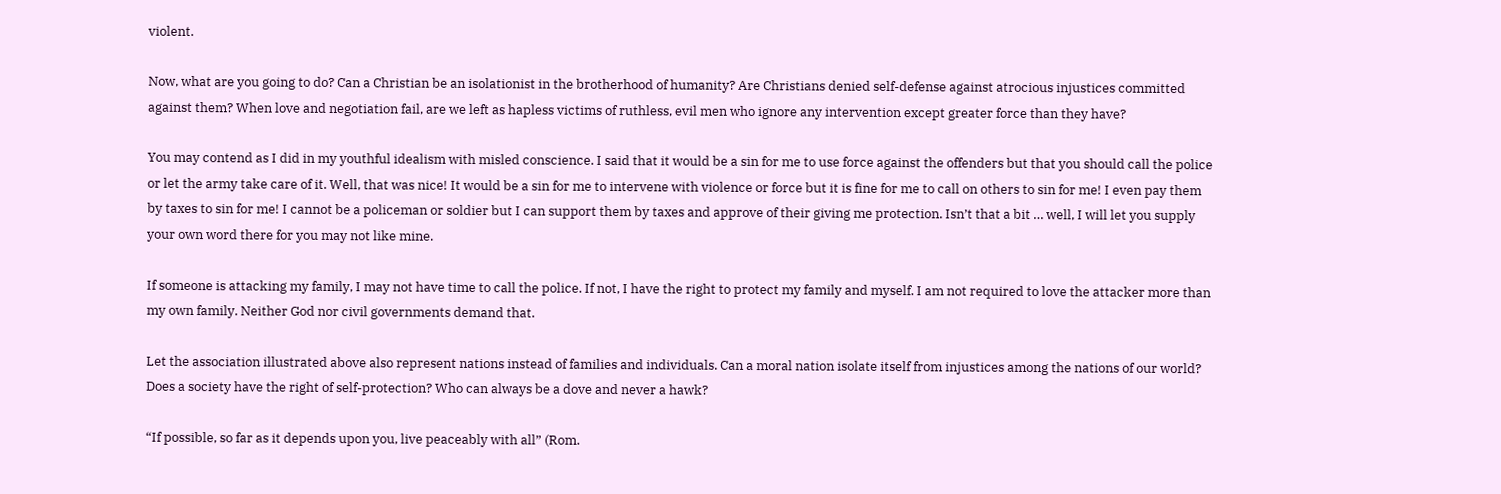violent.

Now, what are you going to do? Can a Christian be an isolationist in the brotherhood of humanity? Are Christians denied self-defense against atrocious injustices committed against them? When love and negotiation fail, are we left as hapless victims of ruthless, evil men who ignore any intervention except greater force than they have?

You may contend as I did in my youthful idealism with misled conscience. I said that it would be a sin for me to use force against the offenders but that you should call the police or let the army take care of it. Well, that was nice! It would be a sin for me to intervene with violence or force but it is fine for me to call on others to sin for me! I even pay them by taxes to sin for me! I cannot be a policeman or soldier but I can support them by taxes and approve of their giving me protection. Isn’t that a bit … well, I will let you supply your own word there for you may not like mine.

If someone is attacking my family, I may not have time to call the police. If not, I have the right to protect my family and myself. I am not required to love the attacker more than my own family. Neither God nor civil governments demand that.

Let the association illustrated above also represent nations instead of families and individuals. Can a moral nation isolate itself from injustices among the nations of our world? Does a society have the right of self-protection? Who can always be a dove and never a hawk?

“If possible, so far as it depends upon you, live peaceably with all” (Rom.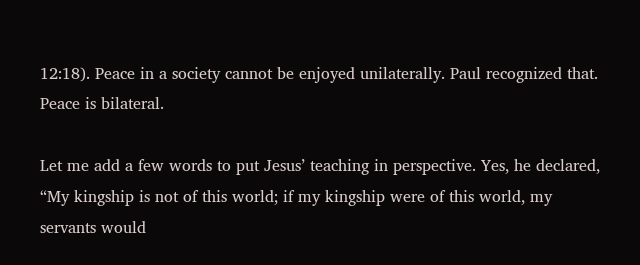12:18). Peace in a society cannot be enjoyed unilaterally. Paul recognized that. Peace is bilateral.

Let me add a few words to put Jesus’ teaching in perspective. Yes, he declared, “My kingship is not of this world; if my kingship were of this world, my servants would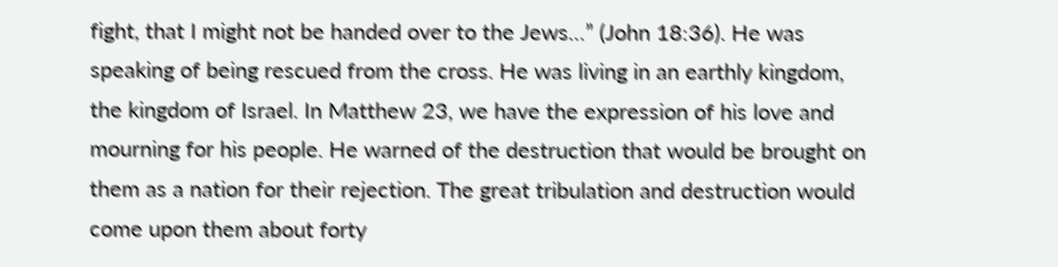fight, that I might not be handed over to the Jews…” (John 18:36). He was speaking of being rescued from the cross. He was living in an earthly kingdom, the kingdom of Israel. In Matthew 23, we have the expression of his love and mourning for his people. He warned of the destruction that would be brought on them as a nation for their rejection. The great tribulation and destruction would come upon them about forty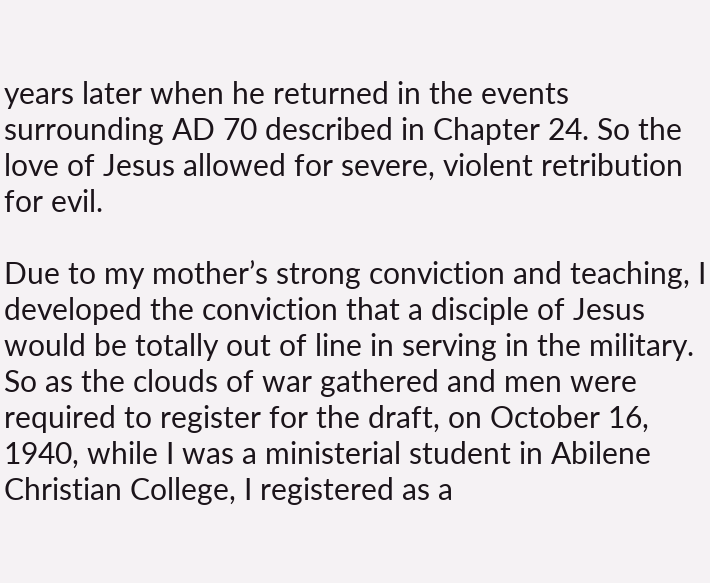years later when he returned in the events surrounding AD 70 described in Chapter 24. So the love of Jesus allowed for severe, violent retribution for evil.

Due to my mother’s strong conviction and teaching, I developed the conviction that a disciple of Jesus would be totally out of line in serving in the military. So as the clouds of war gathered and men were required to register for the draft, on October 16, 1940, while I was a ministerial student in Abilene Christian College, I registered as a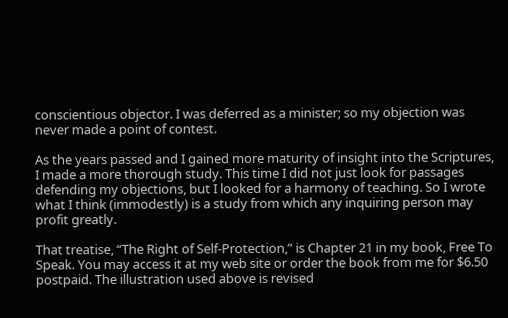conscientious objector. I was deferred as a minister; so my objection was never made a point of contest.

As the years passed and I gained more maturity of insight into the Scriptures, I made a more thorough study. This time I did not just look for passages defending my objections, but I looked for a harmony of teaching. So I wrote what I think (immodestly) is a study from which any inquiring person may profit greatly.

That treatise, “The Right of Self-Protection,” is Chapter 21 in my book, Free To Speak. You may access it at my web site or order the book from me for $6.50 postpaid. The illustration used above is revised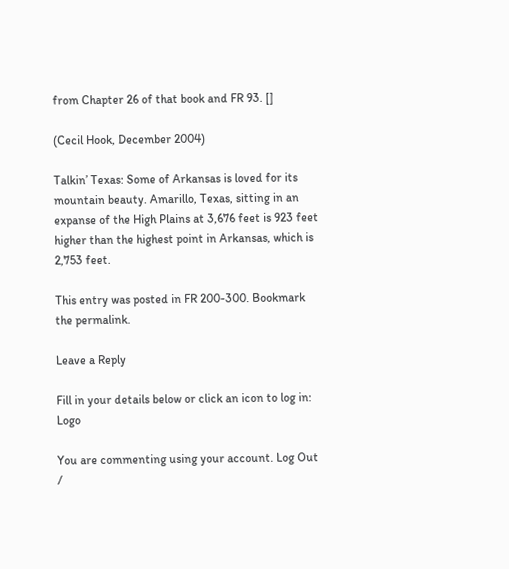from Chapter 26 of that book and FR 93. []

(Cecil Hook, December 2004)

Talkin’ Texas: Some of Arkansas is loved for its mountain beauty. Amarillo, Texas, sitting in an expanse of the High Plains at 3,676 feet is 923 feet higher than the highest point in Arkansas, which is 2,753 feet.

This entry was posted in FR 200-300. Bookmark the permalink.

Leave a Reply

Fill in your details below or click an icon to log in: Logo

You are commenting using your account. Log Out /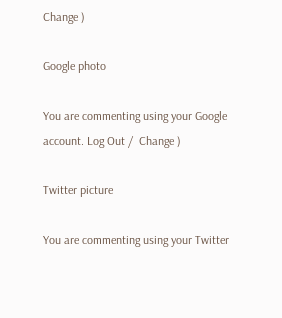Change )

Google photo

You are commenting using your Google account. Log Out /  Change )

Twitter picture

You are commenting using your Twitter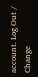account. Log Out /  Change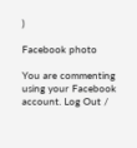)

Facebook photo

You are commenting using your Facebook account. Log Out /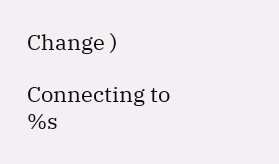Change )

Connecting to %s